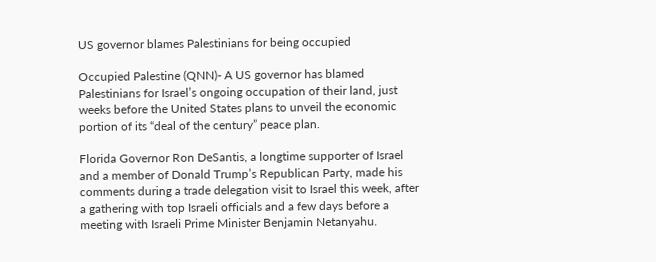US governor blames Palestinians for being occupied

Occupied Palestine (QNN)- A US governor has blamed Palestinians for Israel’s ongoing occupation of their land, just weeks before the United States plans to unveil the economic portion of its “deal of the century” peace plan.

Florida Governor Ron DeSantis, a longtime supporter of Israel and a member of Donald Trump’s Republican Party, made his comments during a trade delegation visit to Israel this week, after a gathering with top Israeli officials and a few days before a meeting with Israeli Prime Minister Benjamin Netanyahu.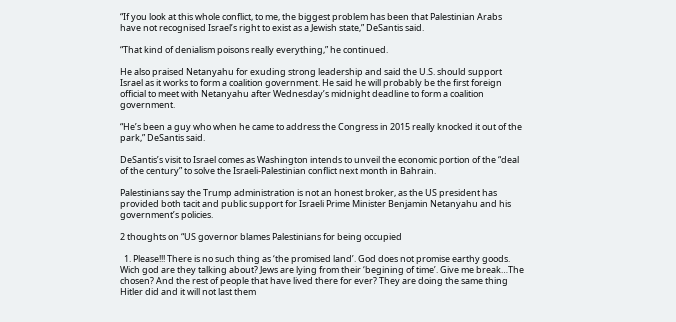“If you look at this whole conflict, to me, the biggest problem has been that Palestinian Arabs have not recognised Israel’s right to exist as a Jewish state,” DeSantis said.

“That kind of denialism poisons really everything,” he continued.

He also praised Netanyahu for exuding strong leadership and said the U.S. should support Israel as it works to form a coalition government. He said he will probably be the first foreign official to meet with Netanyahu after Wednesday’s midnight deadline to form a coalition government.

“He’s been a guy who when he came to address the Congress in 2015 really knocked it out of the park,” DeSantis said.

DeSantis’s visit to Israel comes as Washington intends to unveil the economic portion of the “deal of the century” to solve the Israeli-Palestinian conflict next month in Bahrain.

Palestinians say the Trump administration is not an honest broker, as the US president has provided both tacit and public support for Israeli Prime Minister Benjamin Netanyahu and his government’s policies.

2 thoughts on “US governor blames Palestinians for being occupied

  1. Please!!! There is no such thing as ‘the promised land’. God does not promise earthy goods. Wich god are they talking about? Jews are lying from their ‘begining of time’. Give me break…The chosen? And the rest of people that have lived there for ever? They are doing the same thing Hitler did and it will not last them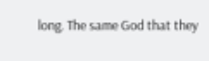long. The same God that they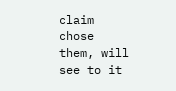claim chose them, will see to it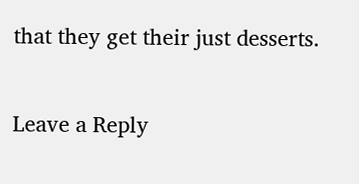that they get their just desserts.

Leave a Reply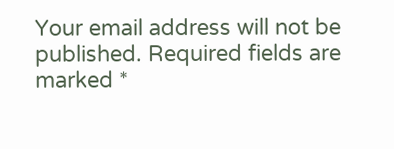Your email address will not be published. Required fields are marked *